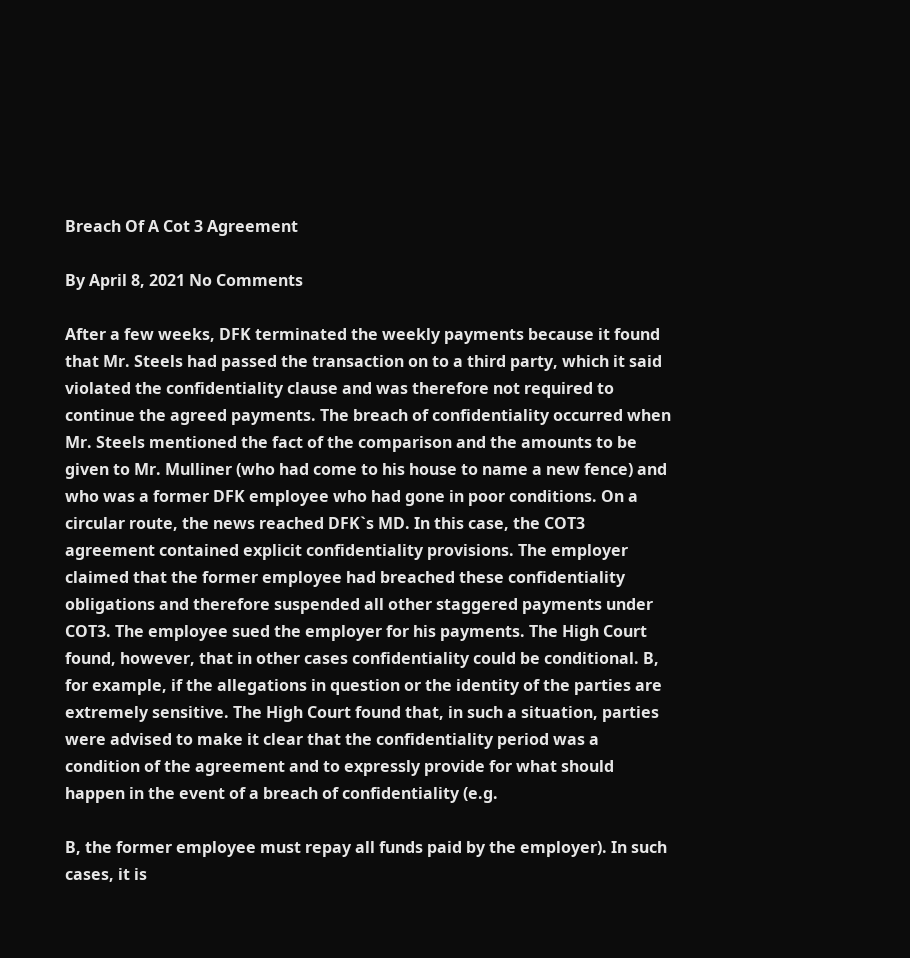Breach Of A Cot 3 Agreement

By April 8, 2021 No Comments

After a few weeks, DFK terminated the weekly payments because it found that Mr. Steels had passed the transaction on to a third party, which it said violated the confidentiality clause and was therefore not required to continue the agreed payments. The breach of confidentiality occurred when Mr. Steels mentioned the fact of the comparison and the amounts to be given to Mr. Mulliner (who had come to his house to name a new fence) and who was a former DFK employee who had gone in poor conditions. On a circular route, the news reached DFK`s MD. In this case, the COT3 agreement contained explicit confidentiality provisions. The employer claimed that the former employee had breached these confidentiality obligations and therefore suspended all other staggered payments under COT3. The employee sued the employer for his payments. The High Court found, however, that in other cases confidentiality could be conditional. B, for example, if the allegations in question or the identity of the parties are extremely sensitive. The High Court found that, in such a situation, parties were advised to make it clear that the confidentiality period was a condition of the agreement and to expressly provide for what should happen in the event of a breach of confidentiality (e.g.

B, the former employee must repay all funds paid by the employer). In such cases, it is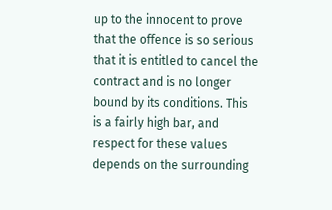up to the innocent to prove that the offence is so serious that it is entitled to cancel the contract and is no longer bound by its conditions. This is a fairly high bar, and respect for these values depends on the surrounding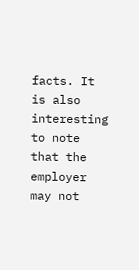facts. It is also interesting to note that the employer may not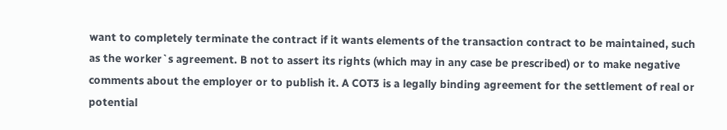want to completely terminate the contract if it wants elements of the transaction contract to be maintained, such as the worker`s agreement. B not to assert its rights (which may in any case be prescribed) or to make negative comments about the employer or to publish it. A COT3 is a legally binding agreement for the settlement of real or potential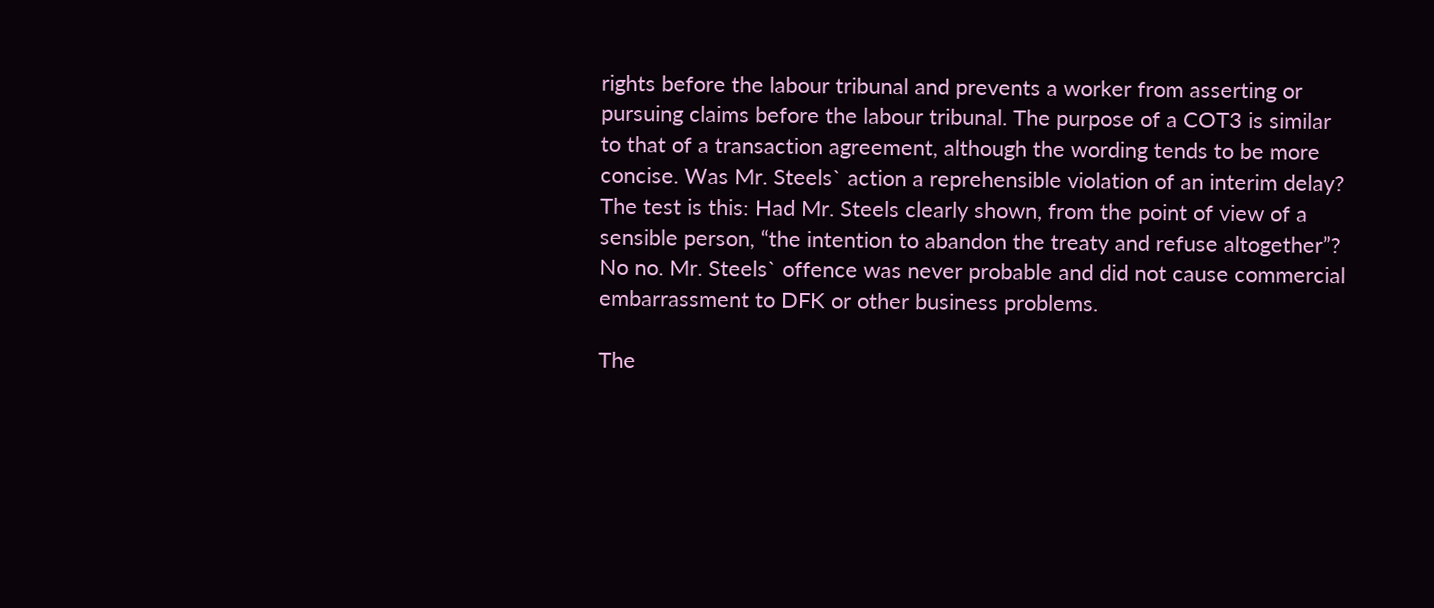rights before the labour tribunal and prevents a worker from asserting or pursuing claims before the labour tribunal. The purpose of a COT3 is similar to that of a transaction agreement, although the wording tends to be more concise. Was Mr. Steels` action a reprehensible violation of an interim delay? The test is this: Had Mr. Steels clearly shown, from the point of view of a sensible person, “the intention to abandon the treaty and refuse altogether”? No no. Mr. Steels` offence was never probable and did not cause commercial embarrassment to DFK or other business problems.

The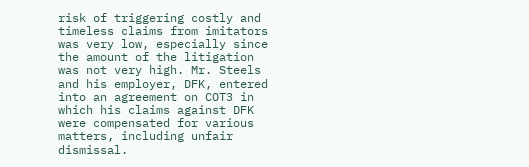risk of triggering costly and timeless claims from imitators was very low, especially since the amount of the litigation was not very high. Mr. Steels and his employer, DFK, entered into an agreement on COT3 in which his claims against DFK were compensated for various matters, including unfair dismissal.